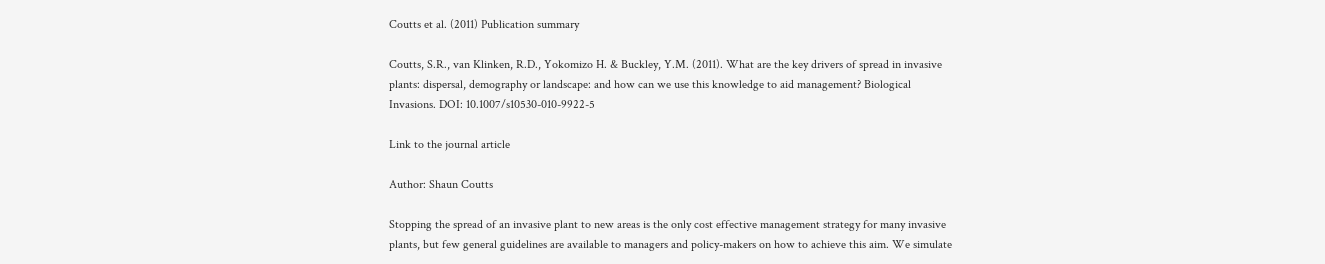Coutts et al. (2011) Publication summary

Coutts, S.R., van Klinken, R.D., Yokomizo H. & Buckley, Y.M. (2011). What are the key drivers of spread in invasive plants: dispersal, demography or landscape: and how can we use this knowledge to aid management? Biological Invasions. DOI: 10.1007/s10530-010-9922-5

Link to the journal article

Author: Shaun Coutts

Stopping the spread of an invasive plant to new areas is the only cost effective management strategy for many invasive plants, but few general guidelines are available to managers and policy-makers on how to achieve this aim. We simulate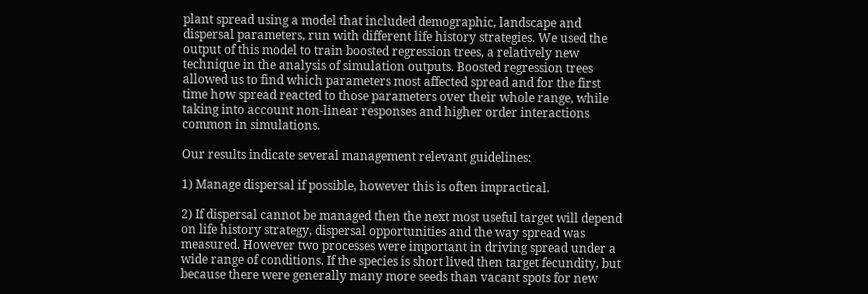plant spread using a model that included demographic, landscape and dispersal parameters, run with different life history strategies. We used the output of this model to train boosted regression trees, a relatively new technique in the analysis of simulation outputs. Boosted regression trees allowed us to find which parameters most affected spread and for the first time how spread reacted to those parameters over their whole range, while taking into account non-linear responses and higher order interactions common in simulations.

Our results indicate several management relevant guidelines:

1) Manage dispersal if possible, however this is often impractical.

2) If dispersal cannot be managed then the next most useful target will depend on life history strategy, dispersal opportunities and the way spread was measured. However two processes were important in driving spread under a wide range of conditions. If the species is short lived then target fecundity, but because there were generally many more seeds than vacant spots for new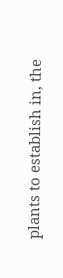plants to establish in, the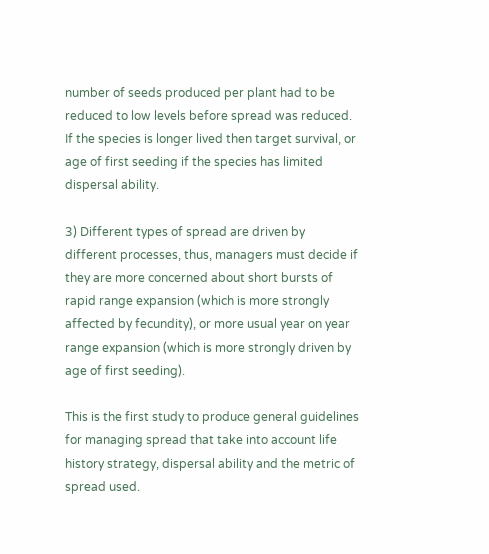number of seeds produced per plant had to be reduced to low levels before spread was reduced. If the species is longer lived then target survival, or age of first seeding if the species has limited dispersal ability.

3) Different types of spread are driven by different processes, thus, managers must decide if they are more concerned about short bursts of rapid range expansion (which is more strongly affected by fecundity), or more usual year on year range expansion (which is more strongly driven by age of first seeding).

This is the first study to produce general guidelines for managing spread that take into account life history strategy, dispersal ability and the metric of spread used.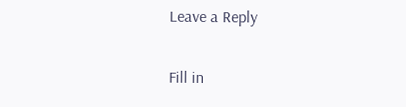Leave a Reply

Fill in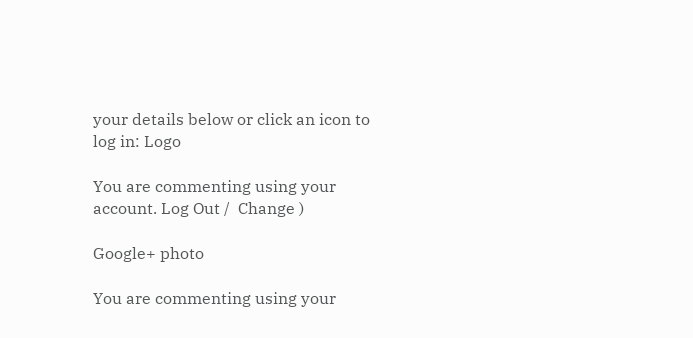your details below or click an icon to log in: Logo

You are commenting using your account. Log Out /  Change )

Google+ photo

You are commenting using your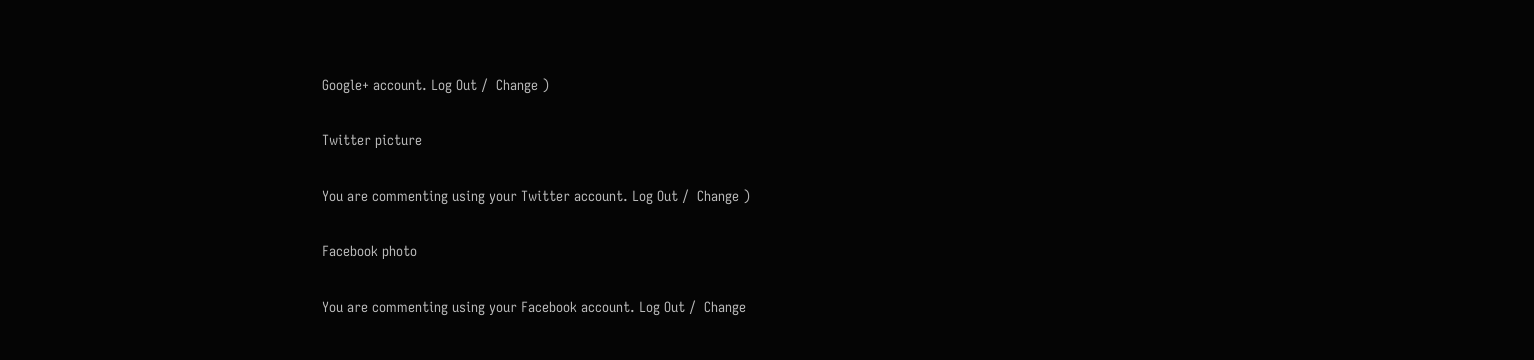Google+ account. Log Out /  Change )

Twitter picture

You are commenting using your Twitter account. Log Out /  Change )

Facebook photo

You are commenting using your Facebook account. Log Out /  Change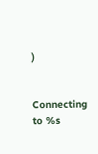)


Connecting to %s